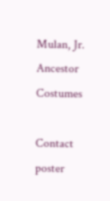Mulan, Jr. Ancestor Costumes

Contact poster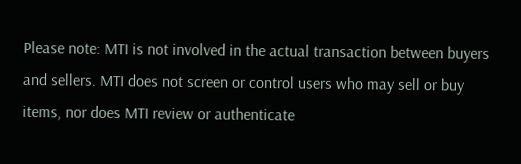Please note: MTI is not involved in the actual transaction between buyers and sellers. MTI does not screen or control users who may sell or buy items, nor does MTI review or authenticate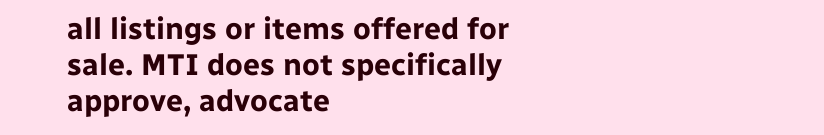all listings or items offered for sale. MTI does not specifically approve, advocate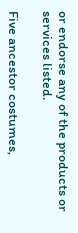or endorse any of the products or services listed.

Five ancestor costumes,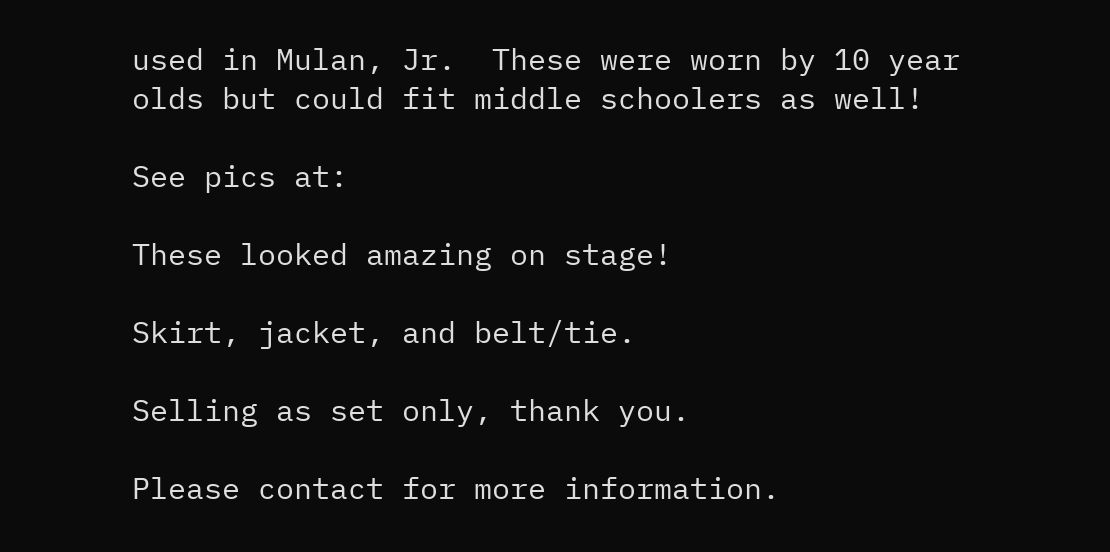used in Mulan, Jr.  These were worn by 10 year olds but could fit middle schoolers as well!

See pics at:

These looked amazing on stage!

Skirt, jacket, and belt/tie.

Selling as set only, thank you.

Please contact for more information.